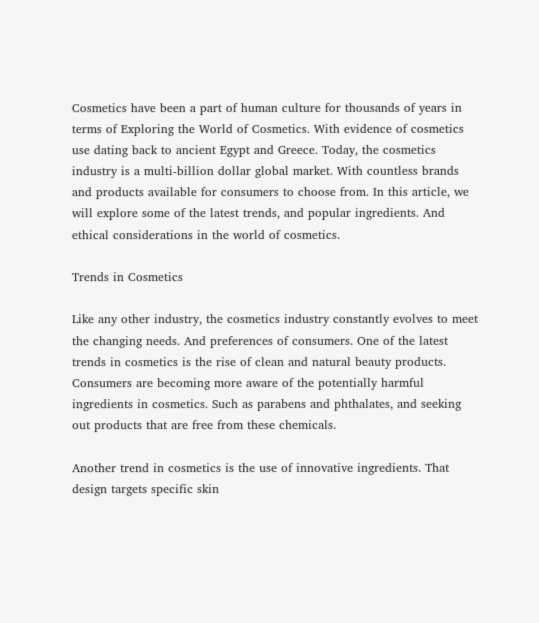Cosmetics have been a part of human culture for thousands of years in terms of Exploring the World of Cosmetics. With evidence of cosmetics use dating back to ancient Egypt and Greece. Today, the cosmetics industry is a multi-billion dollar global market. With countless brands and products available for consumers to choose from. In this article, we will explore some of the latest trends, and popular ingredients. And ethical considerations in the world of cosmetics.

Trends in Cosmetics

Like any other industry, the cosmetics industry constantly evolves to meet the changing needs. And preferences of consumers. One of the latest trends in cosmetics is the rise of clean and natural beauty products. Consumers are becoming more aware of the potentially harmful ingredients in cosmetics. Such as parabens and phthalates, and seeking out products that are free from these chemicals.

Another trend in cosmetics is the use of innovative ingredients. That design targets specific skin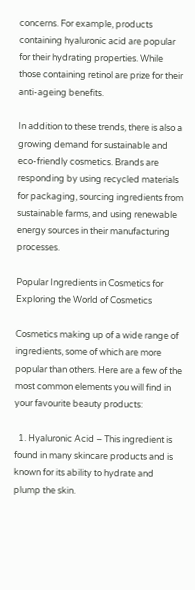concerns. For example, products containing hyaluronic acid are popular for their hydrating properties. While those containing retinol are prize for their anti-ageing benefits.

In addition to these trends, there is also a growing demand for sustainable and eco-friendly cosmetics. Brands are responding by using recycled materials for packaging, sourcing ingredients from sustainable farms, and using renewable energy sources in their manufacturing processes.

Popular Ingredients in Cosmetics for Exploring the World of Cosmetics

Cosmetics making up of a wide range of ingredients, some of which are more popular than others. Here are a few of the most common elements you will find in your favourite beauty products:

  1. Hyaluronic Acid – This ingredient is found in many skincare products and is known for its ability to hydrate and plump the skin.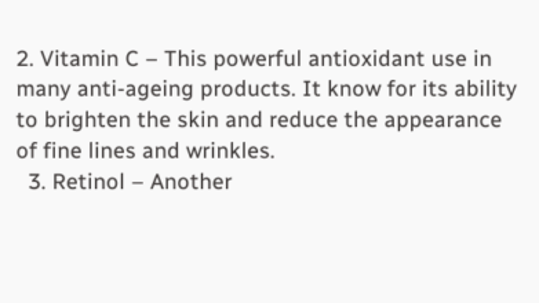2. Vitamin C – This powerful antioxidant use in many anti-ageing products. It know for its ability to brighten the skin and reduce the appearance of fine lines and wrinkles.
  3. Retinol – Another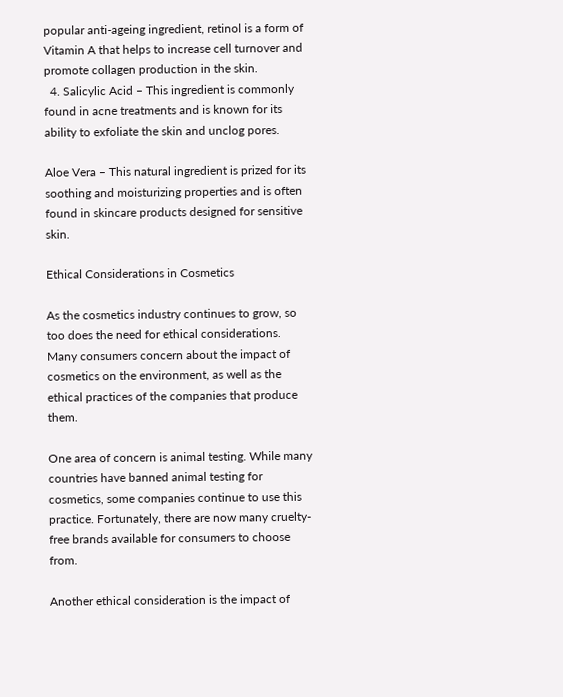popular anti-ageing ingredient, retinol is a form of Vitamin A that helps to increase cell turnover and promote collagen production in the skin.
  4. Salicylic Acid – This ingredient is commonly found in acne treatments and is known for its ability to exfoliate the skin and unclog pores.

Aloe Vera – This natural ingredient is prized for its soothing and moisturizing properties and is often found in skincare products designed for sensitive skin.

Ethical Considerations in Cosmetics

As the cosmetics industry continues to grow, so too does the need for ethical considerations. Many consumers concern about the impact of cosmetics on the environment, as well as the ethical practices of the companies that produce them.

One area of concern is animal testing. While many countries have banned animal testing for cosmetics, some companies continue to use this practice. Fortunately, there are now many cruelty-free brands available for consumers to choose from.

Another ethical consideration is the impact of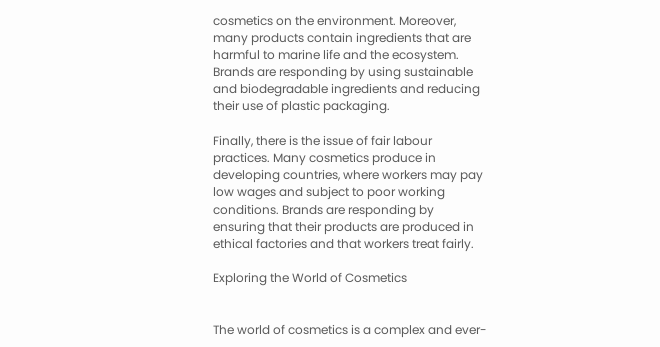cosmetics on the environment. Moreover, many products contain ingredients that are harmful to marine life and the ecosystem. Brands are responding by using sustainable and biodegradable ingredients and reducing their use of plastic packaging.

Finally, there is the issue of fair labour practices. Many cosmetics produce in developing countries, where workers may pay low wages and subject to poor working conditions. Brands are responding by ensuring that their products are produced in ethical factories and that workers treat fairly.

Exploring the World of Cosmetics


The world of cosmetics is a complex and ever-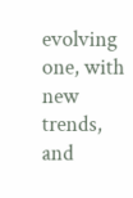evolving one, with new trends, and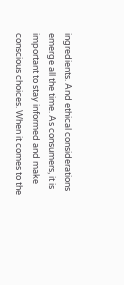ingredients. And ethical considerations emerge all the time. As consumers, it is important to stay informed and make conscious choices. When it comes to the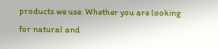products we use. Whether you are looking for natural and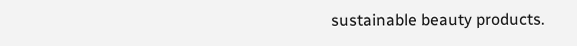sustainable beauty products.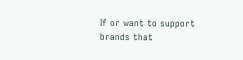If or want to support brands that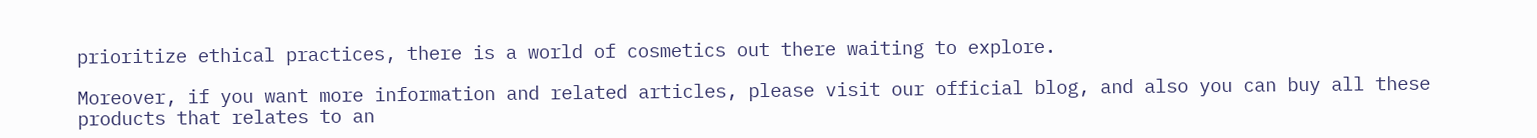prioritize ethical practices, there is a world of cosmetics out there waiting to explore.

Moreover, if you want more information and related articles, please visit our official blog, and also you can buy all these products that relates to an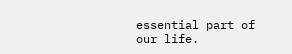essential part of our life.